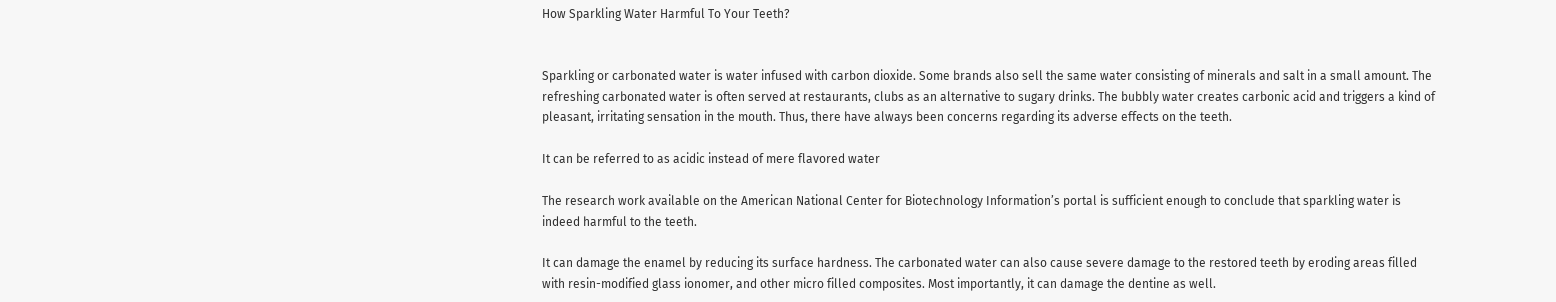How Sparkling Water Harmful To Your Teeth?


Sparkling or carbonated water is water infused with carbon dioxide. Some brands also sell the same water consisting of minerals and salt in a small amount. The refreshing carbonated water is often served at restaurants, clubs as an alternative to sugary drinks. The bubbly water creates carbonic acid and triggers a kind of pleasant, irritating sensation in the mouth. Thus, there have always been concerns regarding its adverse effects on the teeth.

It can be referred to as acidic instead of mere flavored water

The research work available on the American National Center for Biotechnology Information’s portal is sufficient enough to conclude that sparkling water is indeed harmful to the teeth.

It can damage the enamel by reducing its surface hardness. The carbonated water can also cause severe damage to the restored teeth by eroding areas filled with resin-modified glass ionomer, and other micro filled composites. Most importantly, it can damage the dentine as well.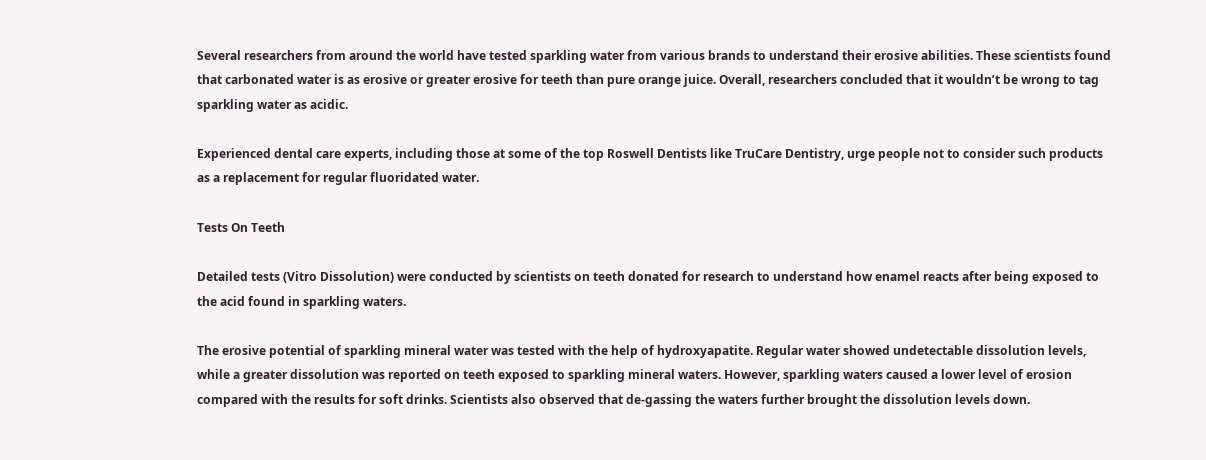Several researchers from around the world have tested sparkling water from various brands to understand their erosive abilities. These scientists found that carbonated water is as erosive or greater erosive for teeth than pure orange juice. Overall, researchers concluded that it wouldn’t be wrong to tag sparkling water as acidic.

Experienced dental care experts, including those at some of the top Roswell Dentists like TruCare Dentistry, urge people not to consider such products as a replacement for regular fluoridated water.

Tests On Teeth

Detailed tests (Vitro Dissolution) were conducted by scientists on teeth donated for research to understand how enamel reacts after being exposed to the acid found in sparkling waters.

The erosive potential of sparkling mineral water was tested with the help of hydroxyapatite. Regular water showed undetectable dissolution levels, while a greater dissolution was reported on teeth exposed to sparkling mineral waters. However, sparkling waters caused a lower level of erosion compared with the results for soft drinks. Scientists also observed that de-gassing the waters further brought the dissolution levels down.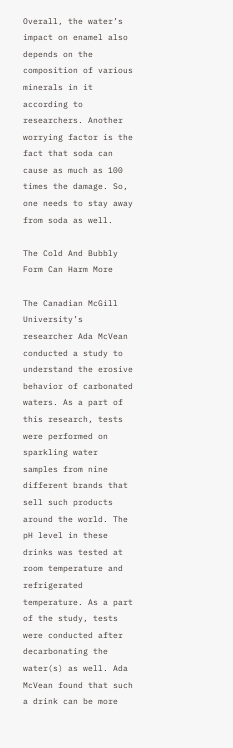Overall, the water’s impact on enamel also depends on the composition of various minerals in it according to researchers. Another worrying factor is the fact that soda can cause as much as 100 times the damage. So, one needs to stay away from soda as well.

The Cold And Bubbly Form Can Harm More

The Canadian McGill University’s researcher Ada McVean conducted a study to understand the erosive behavior of carbonated waters. As a part of this research, tests were performed on sparkling water samples from nine different brands that sell such products around the world. The pH level in these drinks was tested at room temperature and refrigerated temperature. As a part of the study, tests were conducted after decarbonating the water(s) as well. Ada McVean found that such a drink can be more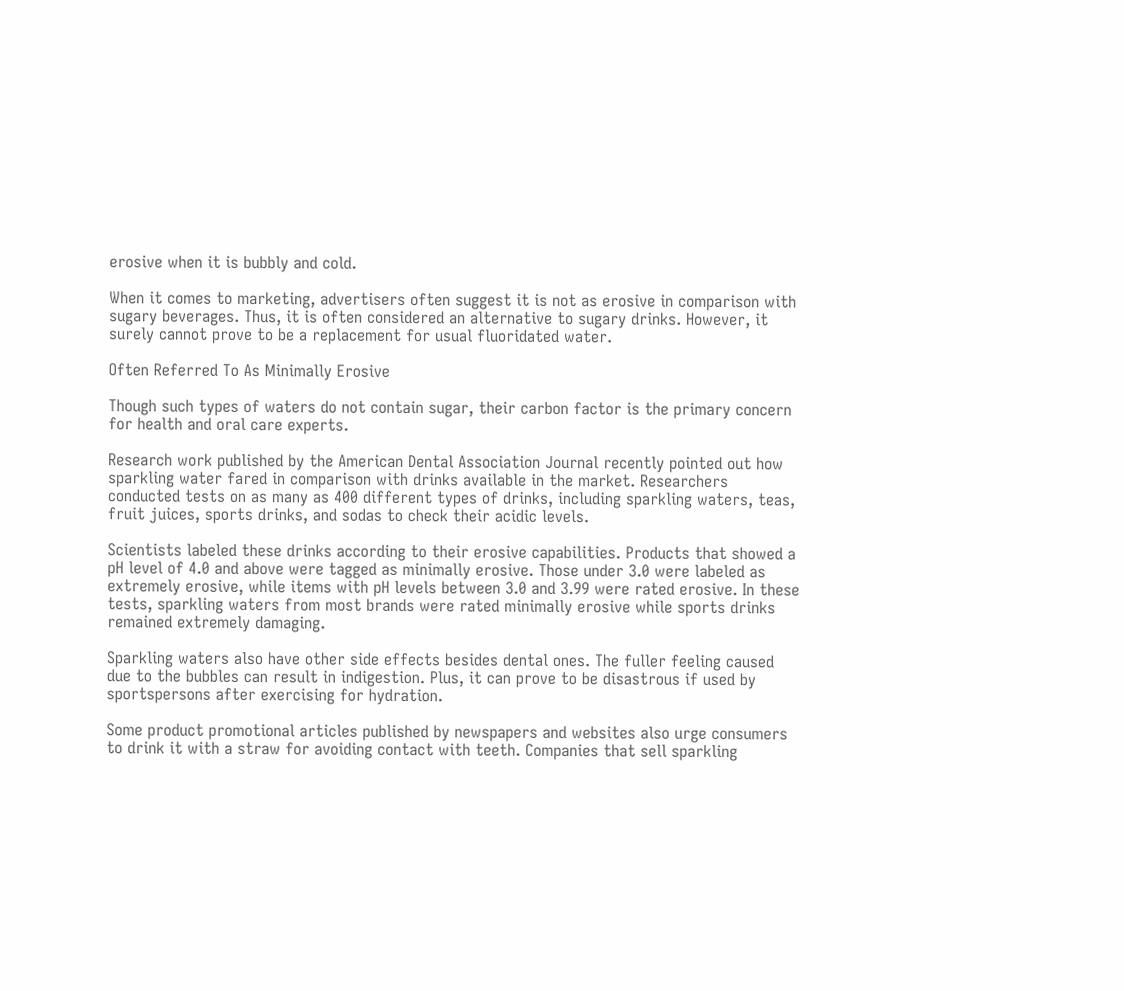erosive when it is bubbly and cold.

When it comes to marketing, advertisers often suggest it is not as erosive in comparison with sugary beverages. Thus, it is often considered an alternative to sugary drinks. However, it surely cannot prove to be a replacement for usual fluoridated water.

Often Referred To As Minimally Erosive

Though such types of waters do not contain sugar, their carbon factor is the primary concern for health and oral care experts.

Research work published by the American Dental Association Journal recently pointed out how sparkling water fared in comparison with drinks available in the market. Researchers conducted tests on as many as 400 different types of drinks, including sparkling waters, teas, fruit juices, sports drinks, and sodas to check their acidic levels.

Scientists labeled these drinks according to their erosive capabilities. Products that showed a pH level of 4.0 and above were tagged as minimally erosive. Those under 3.0 were labeled as extremely erosive, while items with pH levels between 3.0 and 3.99 were rated erosive. In these tests, sparkling waters from most brands were rated minimally erosive while sports drinks remained extremely damaging.

Sparkling waters also have other side effects besides dental ones. The fuller feeling caused due to the bubbles can result in indigestion. Plus, it can prove to be disastrous if used by sportspersons after exercising for hydration.

Some product promotional articles published by newspapers and websites also urge consumers to drink it with a straw for avoiding contact with teeth. Companies that sell sparkling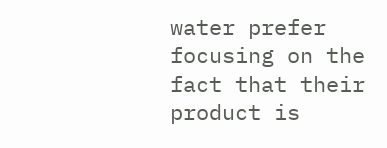water prefer focusing on the fact that their product is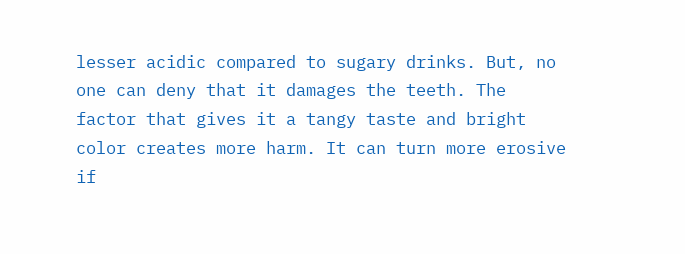lesser acidic compared to sugary drinks. But, no one can deny that it damages the teeth. The factor that gives it a tangy taste and bright color creates more harm. It can turn more erosive if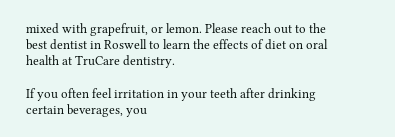mixed with grapefruit, or lemon. Please reach out to the best dentist in Roswell to learn the effects of diet on oral health at TruCare dentistry.

If you often feel irritation in your teeth after drinking certain beverages, you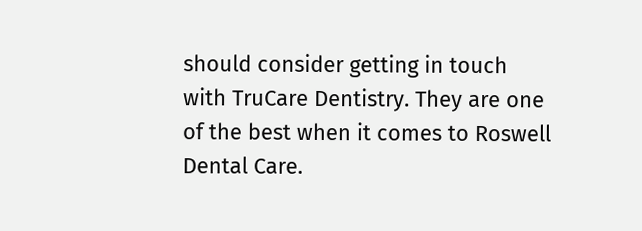should consider getting in touch with TruCare Dentistry. They are one of the best when it comes to Roswell Dental Care.